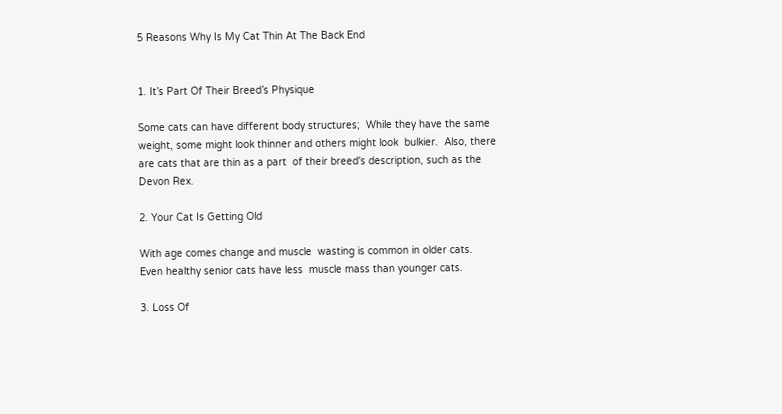5 Reasons Why Is My Cat Thin At The Back End


1. It’s Part Of Their Breed’s Physique

Some cats can have different body structures;  While they have the same weight, some might look thinner and others might look  bulkier.  Also, there are cats that are thin as a part  of their breed's description, such as the Devon Rex.

2. Your Cat Is Getting Old

With age comes change and muscle  wasting is common in older cats.   Even healthy senior cats have less  muscle mass than younger cats.

3. Loss Of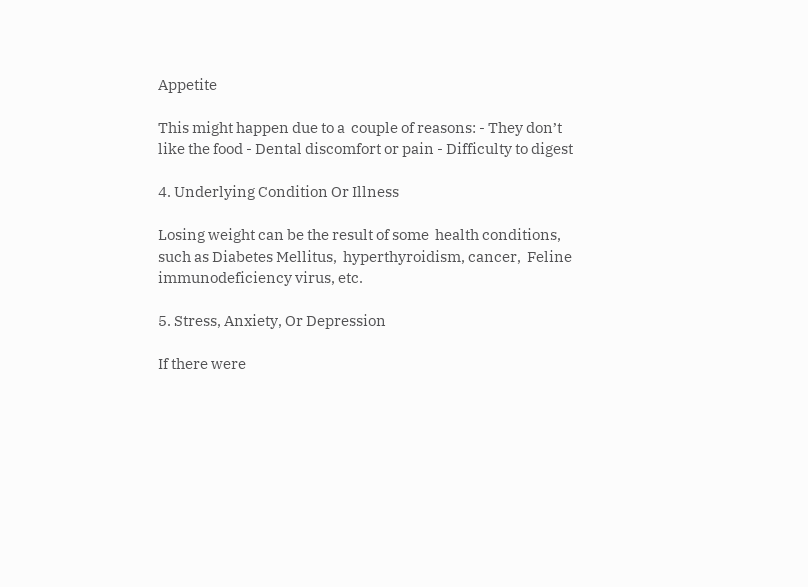Appetite

This might happen due to a  couple of reasons: - They don’t like the food - Dental discomfort or pain - Difficulty to digest

4. Underlying Condition Or Illness

Losing weight can be the result of some  health conditions, such as Diabetes Mellitus,  hyperthyroidism, cancer,  Feline immunodeficiency virus, etc.

5. Stress, Anxiety, Or Depression

If there were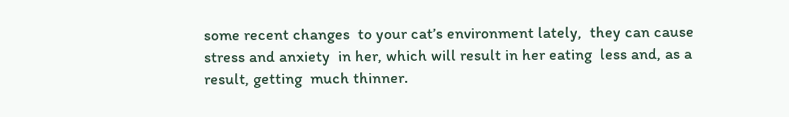some recent changes  to your cat’s environment lately,  they can cause stress and anxiety  in her, which will result in her eating  less and, as a result, getting  much thinner.